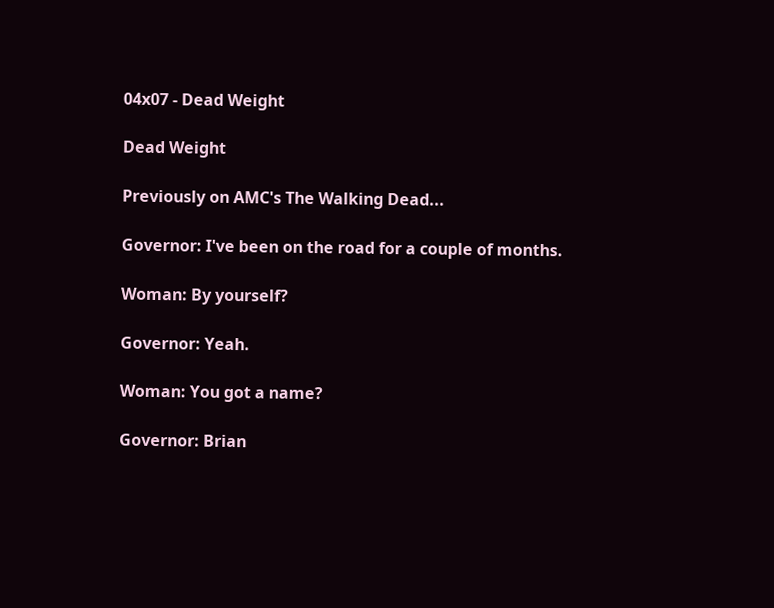04x07 - Dead Weight

Dead Weight

Previously on AMC's The Walking Dead...

Governor: I've been on the road for a couple of months.

Woman: By yourself?

Governor: Yeah.

Woman: You got a name?

Governor: Brian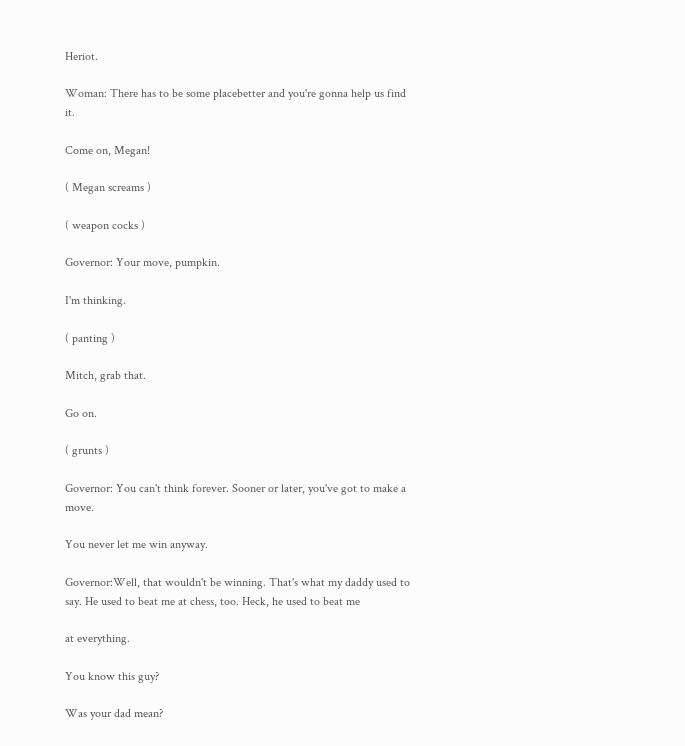Heriot.

Woman: There has to be some placebetter and you're gonna help us find it.

Come on, Megan!

( Megan screams )

( weapon cocks )

Governor: Your move, pumpkin.

I'm thinking.

( panting )

Mitch, grab that.

Go on.

( grunts )

Governor: You can't think forever. Sooner or later, you've got to make a move.

You never let me win anyway.

Governor:Well, that wouldn't be winning. That's what my daddy used to say. He used to beat me at chess, too. Heck, he used to beat me

at everything.

You know this guy?

Was your dad mean?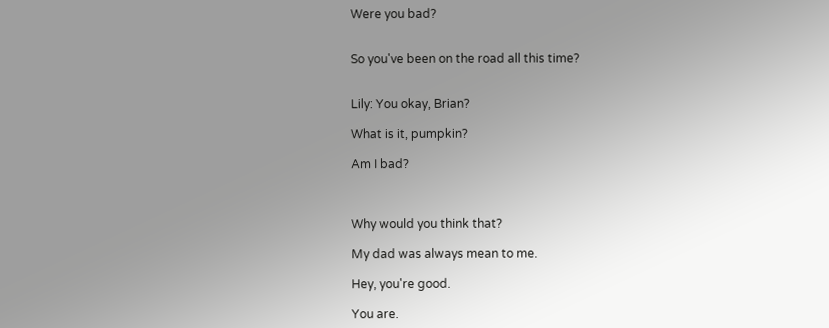Were you bad?


So you've been on the road all this time?


Lily: You okay, Brian?

What is it, pumpkin?

Am I bad?



Why would you think that?

My dad was always mean to me.

Hey, you're good.

You are.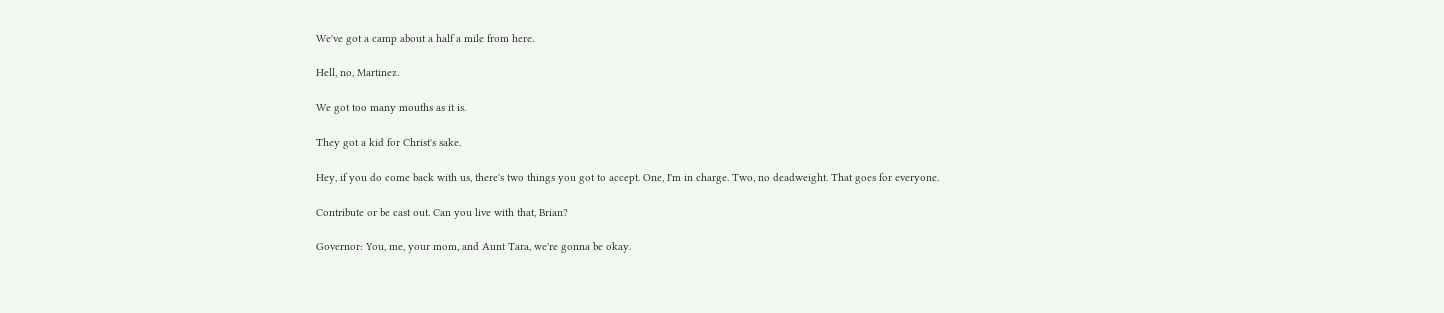We've got a camp about a half a mile from here.

Hell, no, Martinez.

We got too many mouths as it is.

They got a kid for Christ's sake.

Hey, if you do come back with us, there's two things you got to accept. One, I'm in charge. Two, no deadweight. That goes for everyone.

Contribute or be cast out. Can you live with that, Brian?

Governor: You, me, your mom, and Aunt Tara, we're gonna be okay.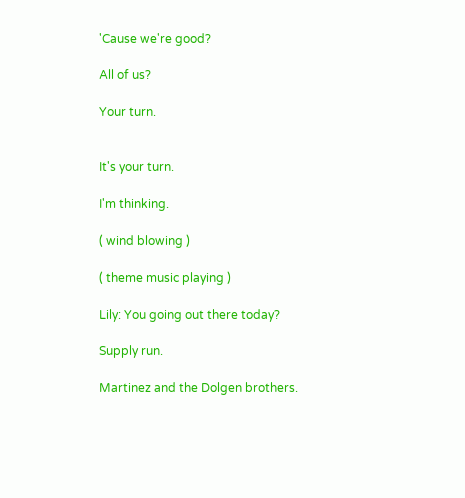'Cause we're good?

All of us?

Your turn.


It's your turn.

I'm thinking.

( wind blowing )

( theme music playing )

Lily: You going out there today?

Supply run.

Martinez and the Dolgen brothers.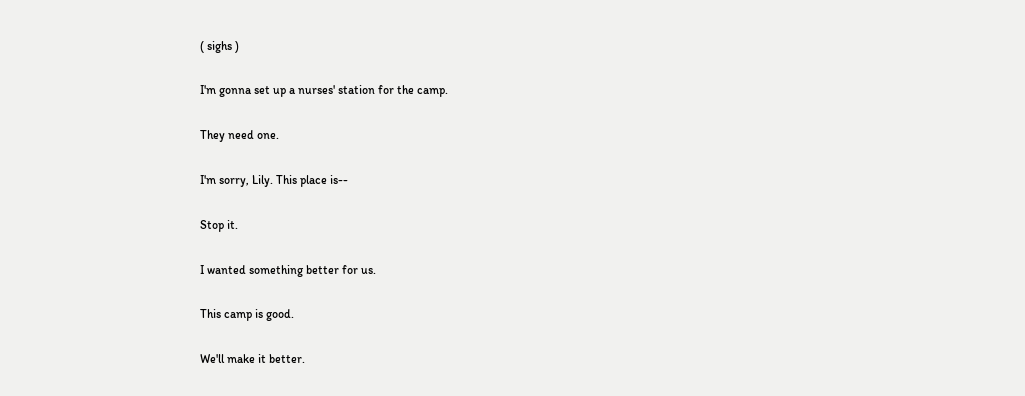( sighs )

I'm gonna set up a nurses' station for the camp.

They need one.

I'm sorry, Lily. This place is--

Stop it.

I wanted something better for us.

This camp is good.

We'll make it better.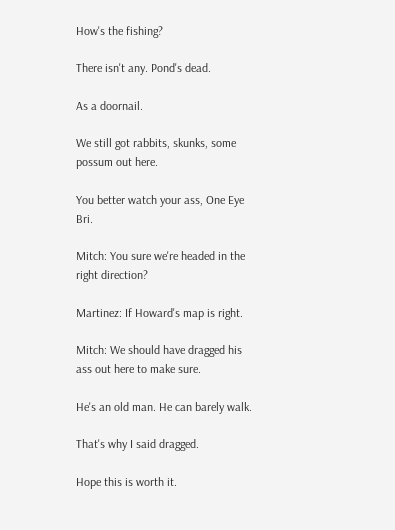How's the fishing?

There isn't any. Pond's dead.

As a doornail.

We still got rabbits, skunks, some possum out here.

You better watch your ass, One Eye Bri.

Mitch: You sure we're headed in the right direction?

Martinez: If Howard's map is right.

Mitch: We should have dragged his ass out here to make sure.

He's an old man. He can barely walk.

That's why I said dragged.

Hope this is worth it.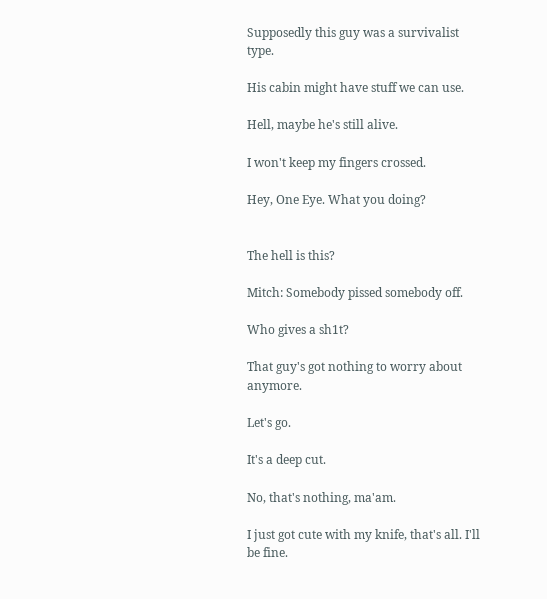Supposedly this guy was a survivalist type.

His cabin might have stuff we can use.

Hell, maybe he's still alive.

I won't keep my fingers crossed.

Hey, One Eye. What you doing?


The hell is this?

Mitch: Somebody pissed somebody off.

Who gives a sh1t?

That guy's got nothing to worry about anymore.

Let's go.

It's a deep cut.

No, that's nothing, ma'am.

I just got cute with my knife, that's all. I'll be fine.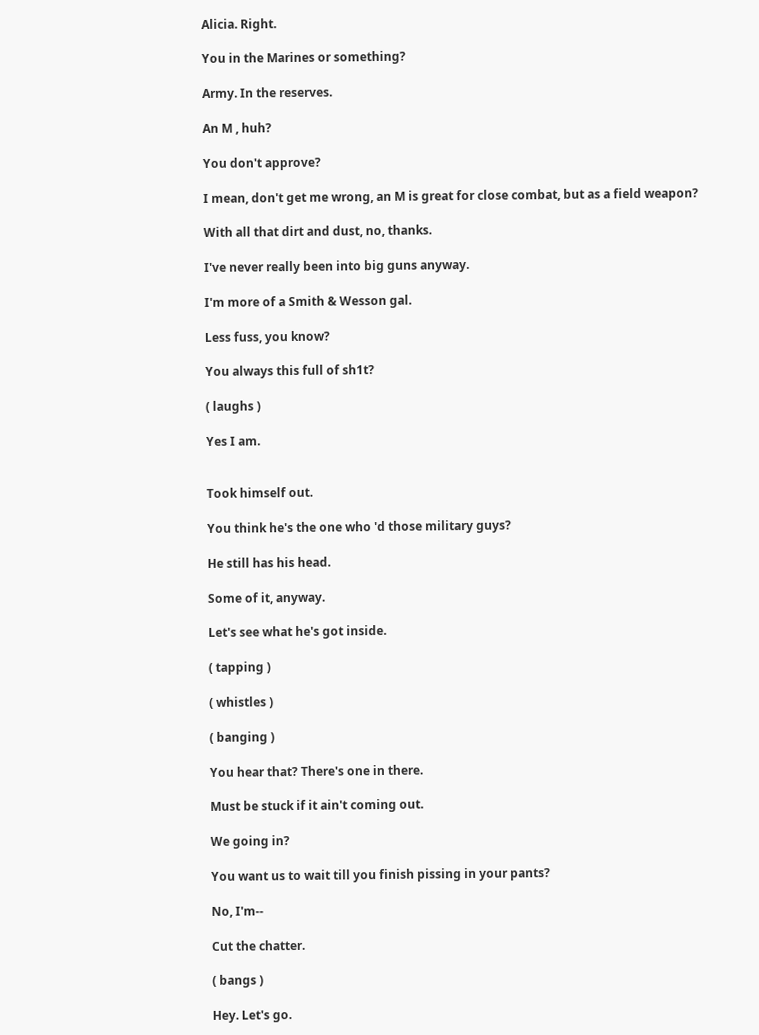Alicia. Right.

You in the Marines or something?

Army. In the reserves.

An M , huh?

You don't approve?

I mean, don't get me wrong, an M is great for close combat, but as a field weapon?

With all that dirt and dust, no, thanks.

I've never really been into big guns anyway.

I'm more of a Smith & Wesson gal.

Less fuss, you know?

You always this full of sh1t?

( laughs )

Yes I am.


Took himself out.

You think he's the one who 'd those military guys?

He still has his head.

Some of it, anyway.

Let's see what he's got inside.

( tapping )

( whistles )

( banging )

You hear that? There's one in there.

Must be stuck if it ain't coming out.

We going in?

You want us to wait till you finish pissing in your pants?

No, I'm--

Cut the chatter.

( bangs )

Hey. Let's go.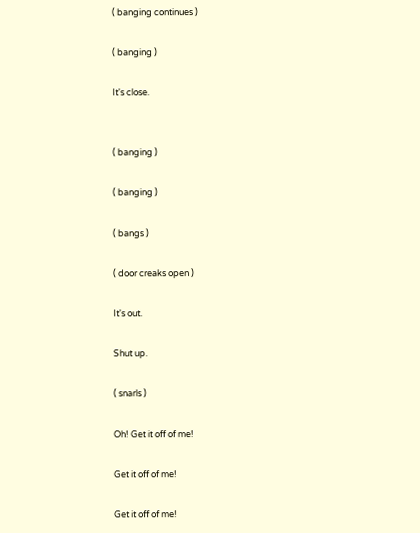( banging continues )

( banging )

It's close.


( banging )

( banging )

( bangs )

( door creaks open )

It's out.

Shut up.

( snarls )

Oh! Get it off of me!

Get it off of me!

Get it off of me!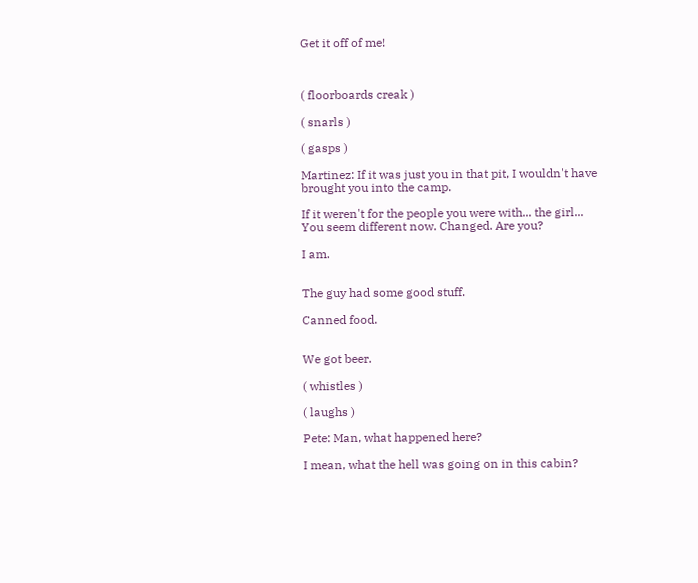Get it off of me!



( floorboards creak )

( snarls )

( gasps )

Martinez: If it was just you in that pit, I wouldn't have brought you into the camp.

If it weren't for the people you were with... the girl... You seem different now. Changed. Are you?

I am.


The guy had some good stuff.

Canned food.


We got beer.

( whistles )

( laughs )

Pete: Man, what happened here?

I mean, what the hell was going on in this cabin?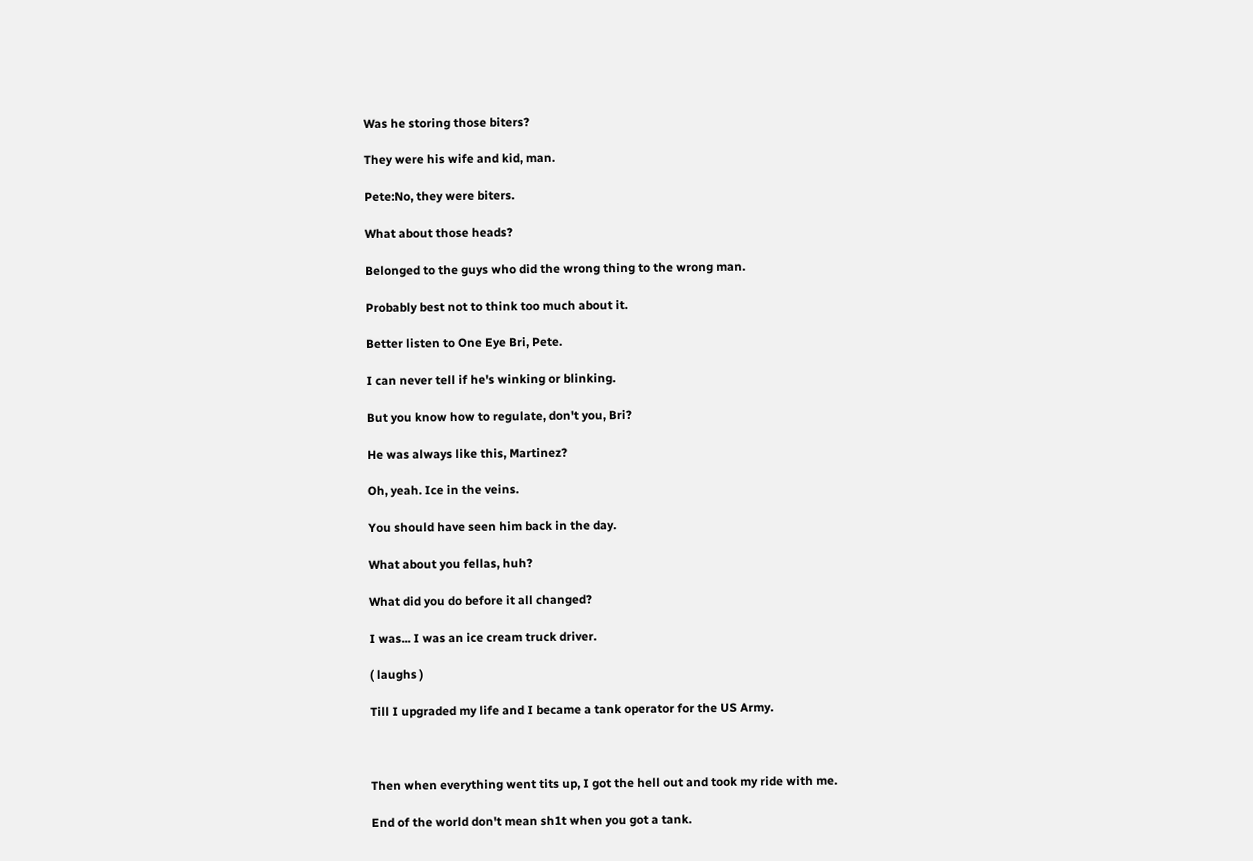Was he storing those biters?

They were his wife and kid, man.

Pete:No, they were biters.

What about those heads?

Belonged to the guys who did the wrong thing to the wrong man.

Probably best not to think too much about it.

Better listen to One Eye Bri, Pete.

I can never tell if he's winking or blinking.

But you know how to regulate, don't you, Bri?

He was always like this, Martinez?

Oh, yeah. Ice in the veins.

You should have seen him back in the day.

What about you fellas, huh?

What did you do before it all changed?

I was... I was an ice cream truck driver.

( laughs )

Till I upgraded my life and I became a tank operator for the US Army.



Then when everything went tits up, I got the hell out and took my ride with me.

End of the world don't mean sh1t when you got a tank.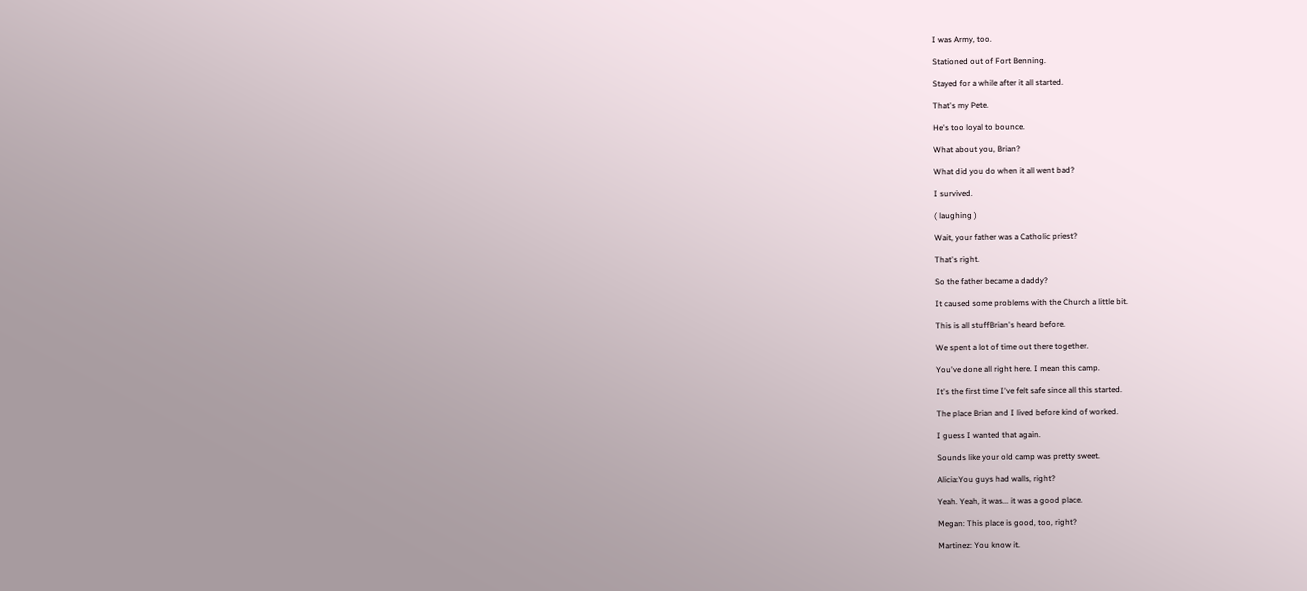I was Army, too.

Stationed out of Fort Benning.

Stayed for a while after it all started.

That's my Pete.

He's too loyal to bounce.

What about you, Brian?

What did you do when it all went bad?

I survived.

( laughing )

Wait, your father was a Catholic priest?

That's right.

So the father became a daddy?

It caused some problems with the Church a little bit.

This is all stuffBrian's heard before.

We spent a lot of time out there together.

You've done all right here. I mean this camp.

It's the first time I've felt safe since all this started.

The place Brian and I lived before kind of worked.

I guess I wanted that again.

Sounds like your old camp was pretty sweet.

Alicia:You guys had walls, right?

Yeah. Yeah, it was... it was a good place.

Megan: This place is good, too, right?

Martinez: You know it.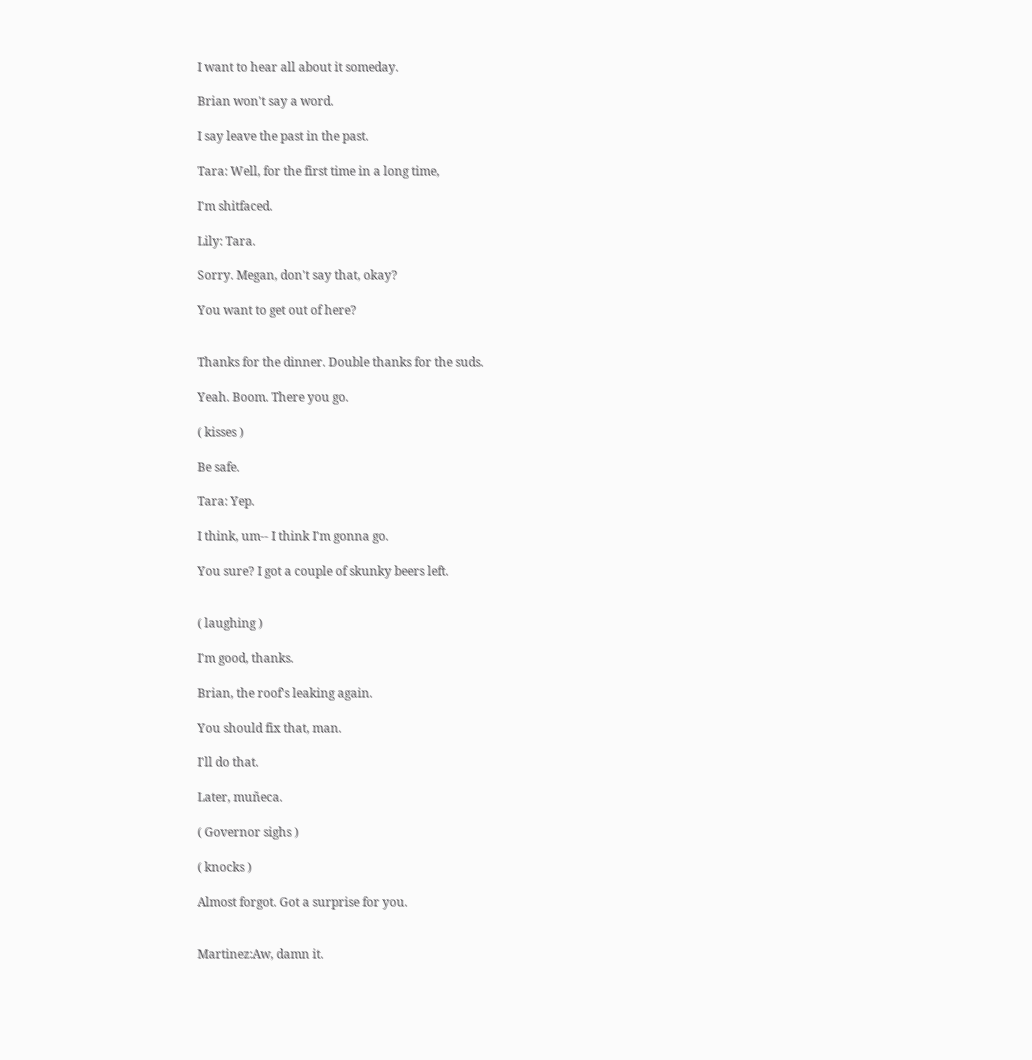I want to hear all about it someday.

Brian won't say a word.

I say leave the past in the past.

Tara: Well, for the first time in a long time,

I'm shitfaced.

Lily: Tara.

Sorry. Megan, don't say that, okay?

You want to get out of here?


Thanks for the dinner. Double thanks for the suds.

Yeah. Boom. There you go.

( kisses )

Be safe.

Tara: Yep.

I think, um-- I think I'm gonna go.

You sure? I got a couple of skunky beers left.


( laughing )

I'm good, thanks.

Brian, the roof's leaking again.

You should fix that, man.

I'll do that.

Later, muñeca.

( Governor sighs )

( knocks )

Almost forgot. Got a surprise for you.


Martinez:Aw, damn it.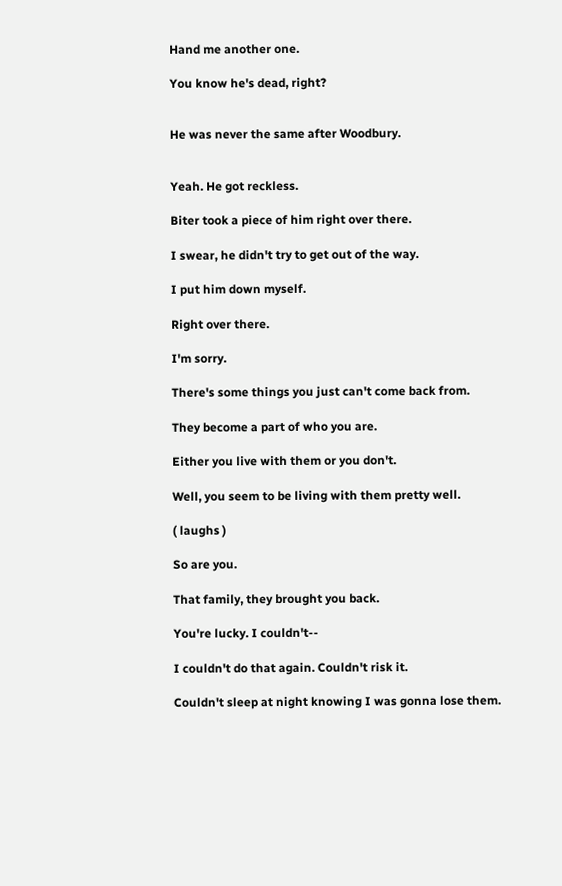Hand me another one.

You know he's dead, right?


He was never the same after Woodbury.


Yeah. He got reckless.

Biter took a piece of him right over there.

I swear, he didn't try to get out of the way.

I put him down myself.

Right over there.

I'm sorry.

There's some things you just can't come back from.

They become a part of who you are.

Either you live with them or you don't.

Well, you seem to be living with them pretty well.

( laughs )

So are you.

That family, they brought you back.

You're lucky. I couldn't--

I couldn't do that again. Couldn't risk it.

Couldn't sleep at night knowing I was gonna lose them.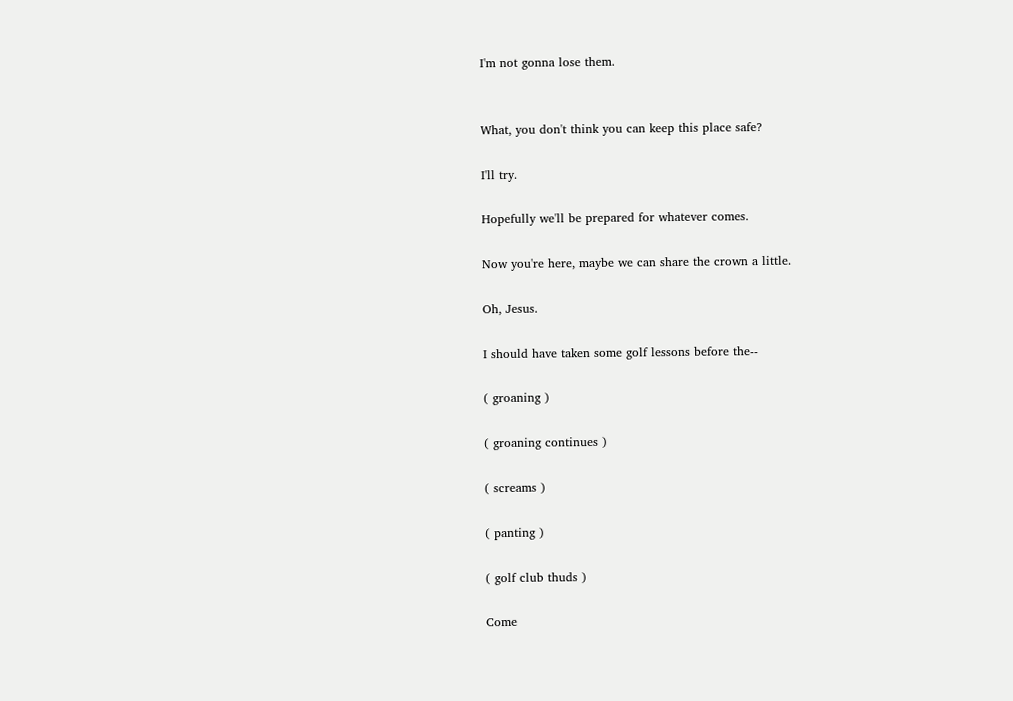I'm not gonna lose them.


What, you don't think you can keep this place safe?

I'll try.

Hopefully we'll be prepared for whatever comes.

Now you're here, maybe we can share the crown a little.

Oh, Jesus.

I should have taken some golf lessons before the--

( groaning )

( groaning continues )

( screams )

( panting )

( golf club thuds )

Come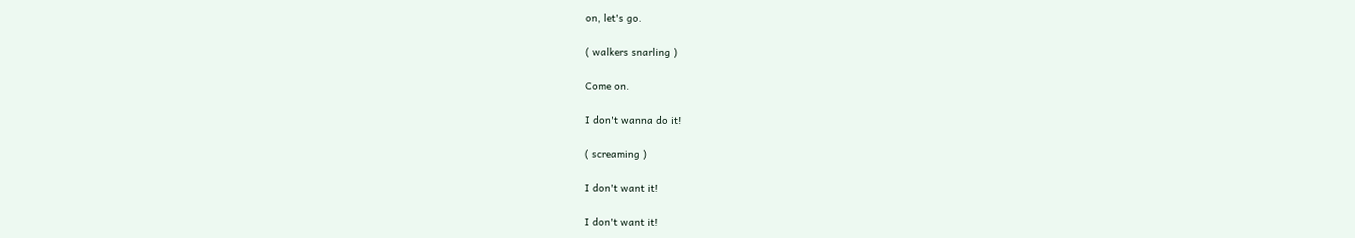on, let's go.

( walkers snarling )

Come on.

I don't wanna do it!

( screaming )

I don't want it!

I don't want it!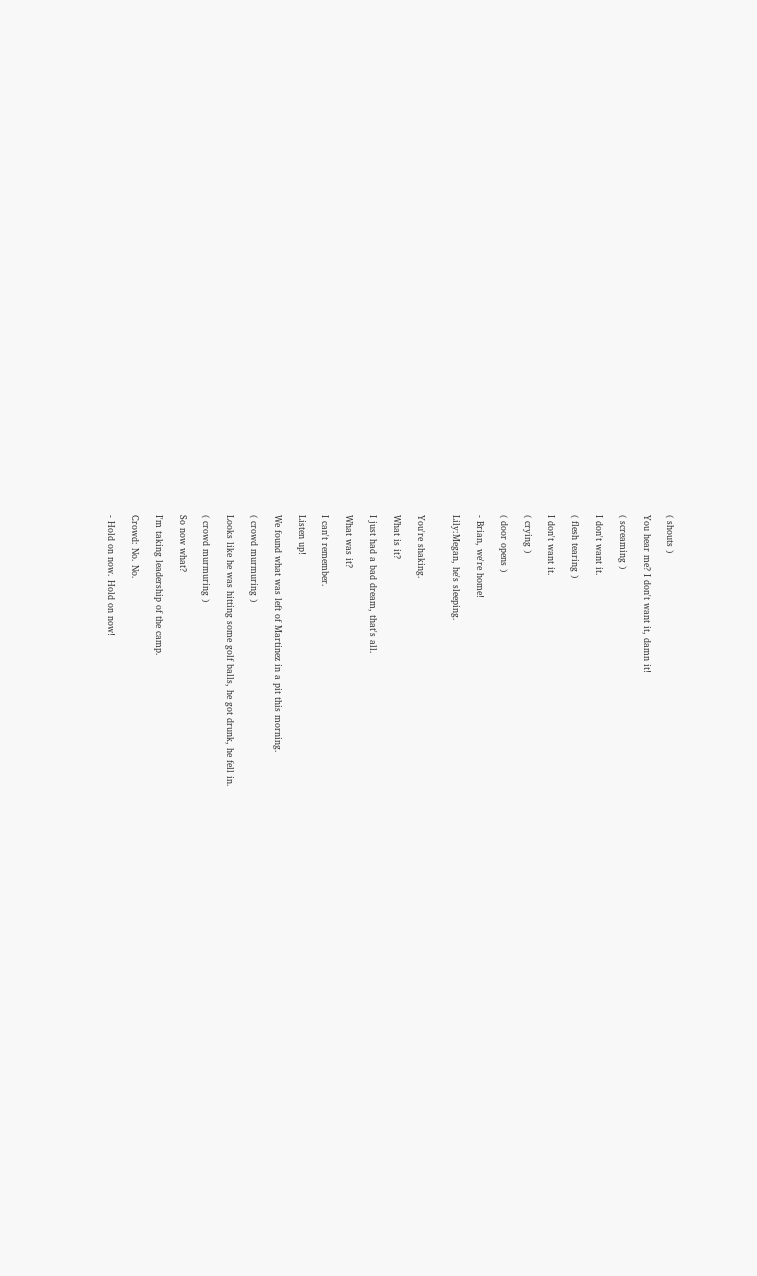( shouts )

You hear me? I don't want it, damn it!

( screaming )

I don't want it.

( flesh tearing )

I don't want it.

( crying )

( door opens )

- Brian, we're home!

Lily:Megan, he's sleeping.


You're shaking.

What is it?

I just had a bad dream, that's all.

What was it?

I can't remember.

Listen up!

We found what was left of Martinez in a pit this morning.

( crowd murmuring )

Looks like he was hitting some golf balls, he got drunk, he fell in.

( crowd murmuring )

So now what?

I'm taking leadership of the camp.

Crowd: No. No.

- Hold on now. Hold on now!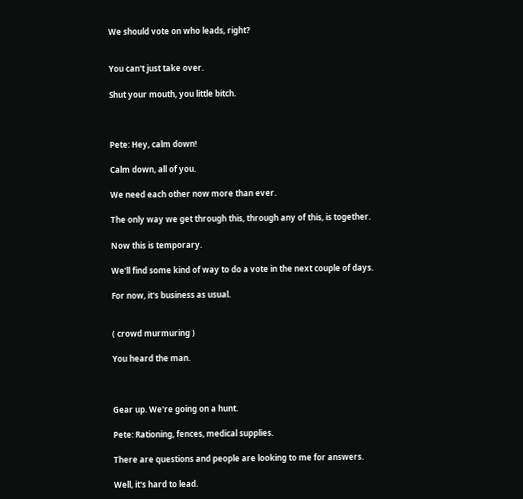We should vote on who leads, right?


You can't just take over.

Shut your mouth, you little bitch.



Pete: Hey, calm down!

Calm down, all of you.

We need each other now more than ever.

The only way we get through this, through any of this, is together.

Now this is temporary.

We'll find some kind of way to do a vote in the next couple of days.

For now, it's business as usual.


( crowd murmuring )

You heard the man.



Gear up. We're going on a hunt.

Pete: Rationing, fences, medical supplies.

There are questions and people are looking to me for answers.

Well, it's hard to lead.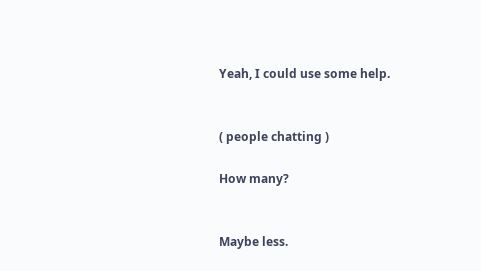Yeah, I could use some help.


( people chatting )

How many?


Maybe less.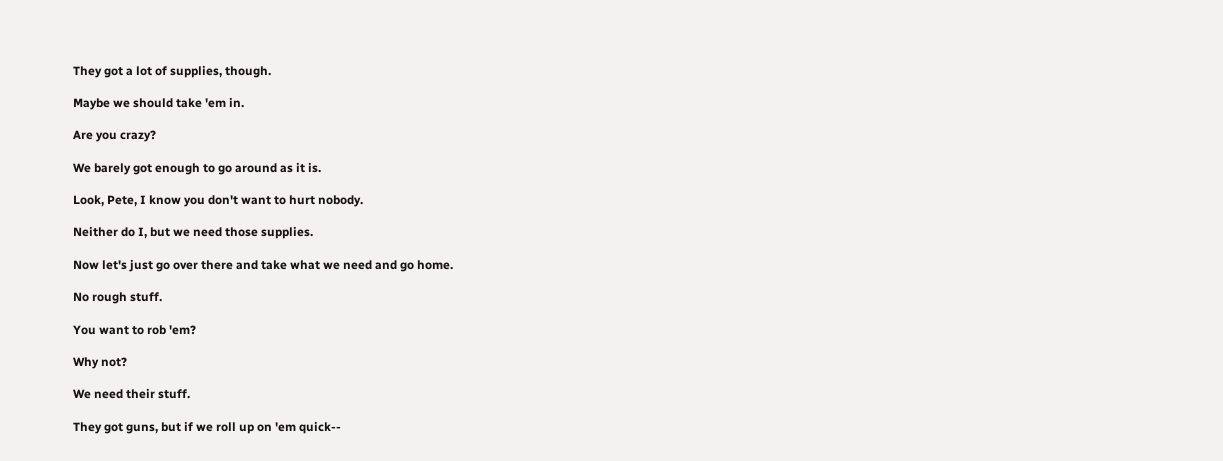They got a lot of supplies, though.

Maybe we should take 'em in.

Are you crazy?

We barely got enough to go around as it is.

Look, Pete, I know you don't want to hurt nobody.

Neither do I, but we need those supplies.

Now let's just go over there and take what we need and go home.

No rough stuff.

You want to rob 'em?

Why not?

We need their stuff.

They got guns, but if we roll up on 'em quick--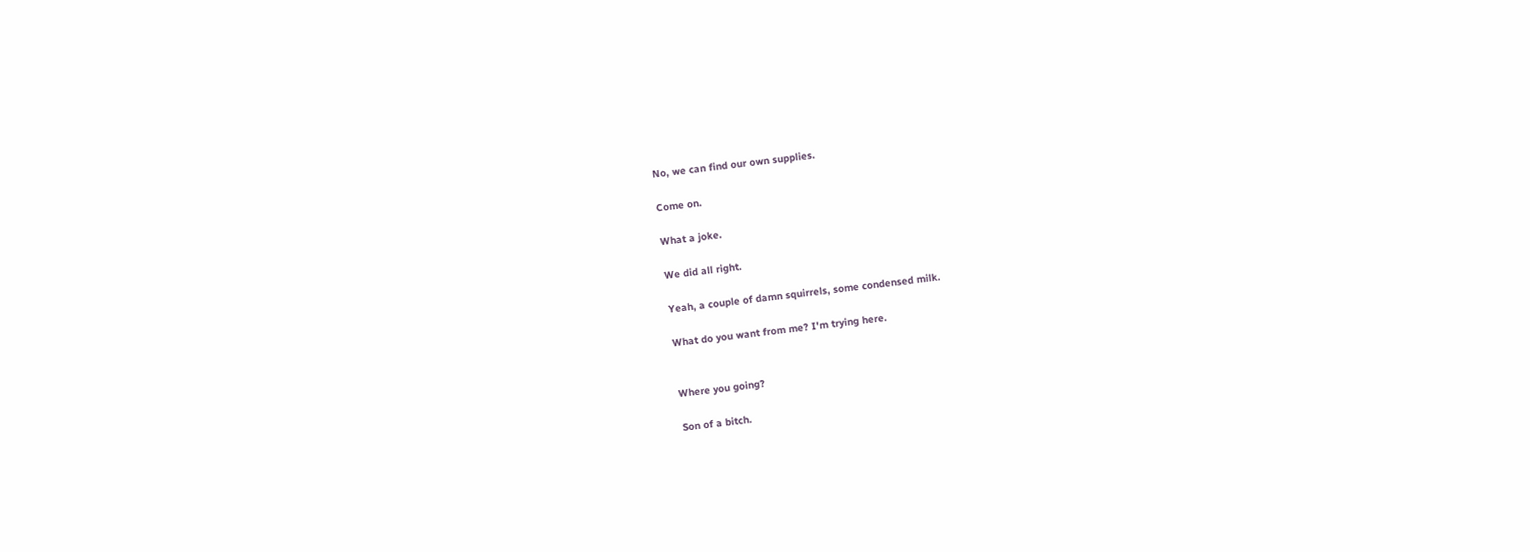No, we can find our own supplies.

Come on.

What a joke.

We did all right.

Yeah, a couple of damn squirrels, some condensed milk.

What do you want from me? I'm trying here.


Where you going?

Son of a bitch.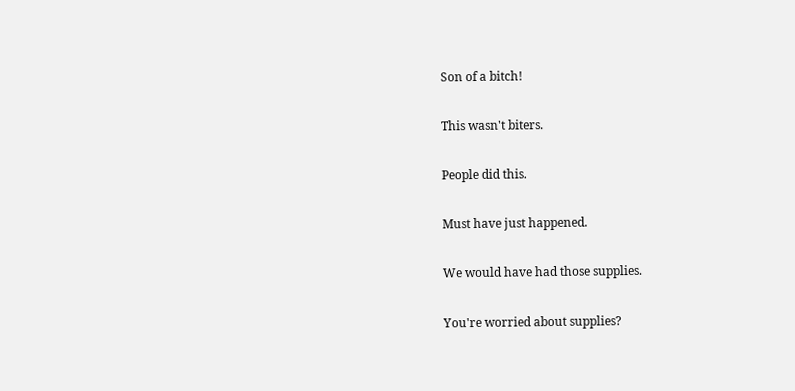Son of a bitch!

This wasn't biters.

People did this.

Must have just happened.

We would have had those supplies.

You're worried about supplies?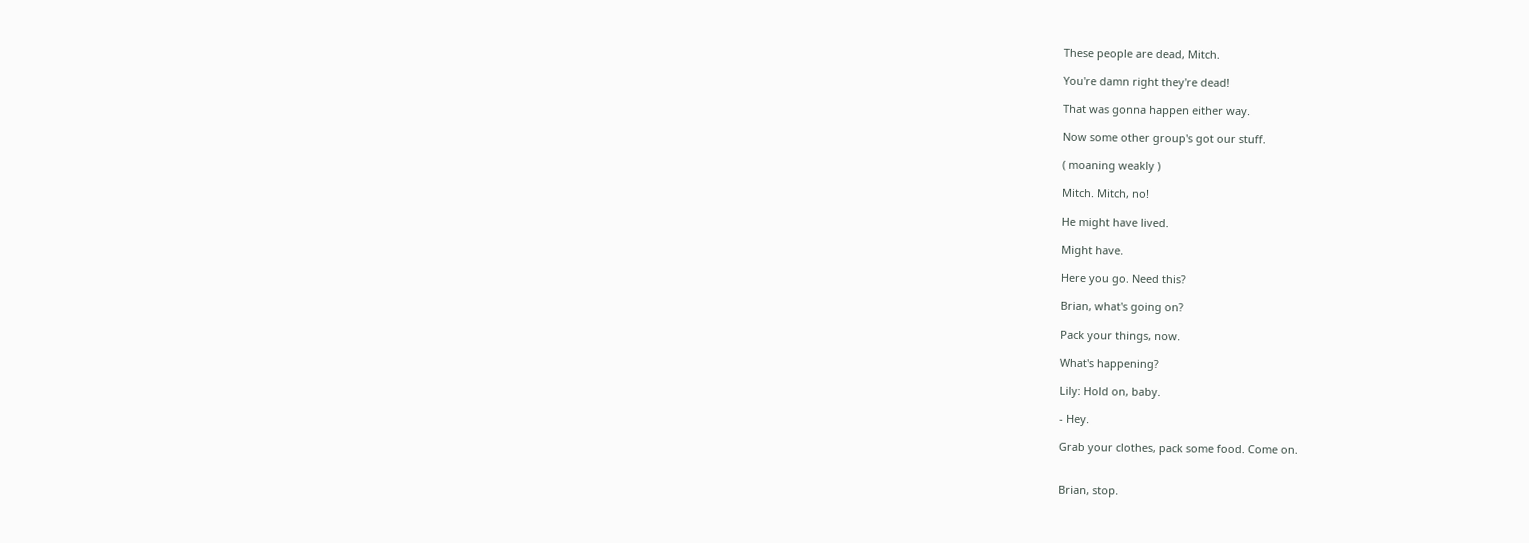These people are dead, Mitch.

You're damn right they're dead!

That was gonna happen either way.

Now some other group's got our stuff.

( moaning weakly )

Mitch. Mitch, no!

He might have lived.

Might have.

Here you go. Need this?

Brian, what's going on?

Pack your things, now.

What's happening?

Lily: Hold on, baby.

- Hey.

Grab your clothes, pack some food. Come on.


Brian, stop.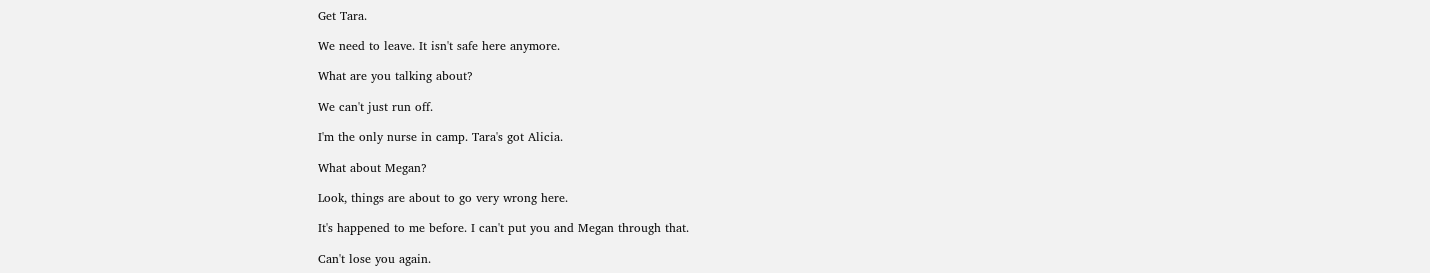Get Tara.

We need to leave. It isn't safe here anymore.

What are you talking about?

We can't just run off.

I'm the only nurse in camp. Tara's got Alicia.

What about Megan?

Look, things are about to go very wrong here.

It's happened to me before. I can't put you and Megan through that.

Can't lose you again.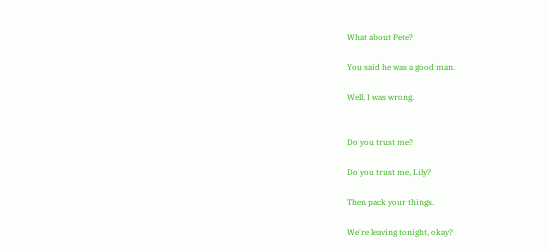What about Pete?

You said he was a good man.

Well, I was wrong.


Do you trust me?

Do you trust me, Lily?

Then pack your things.

We're leaving tonight, okay?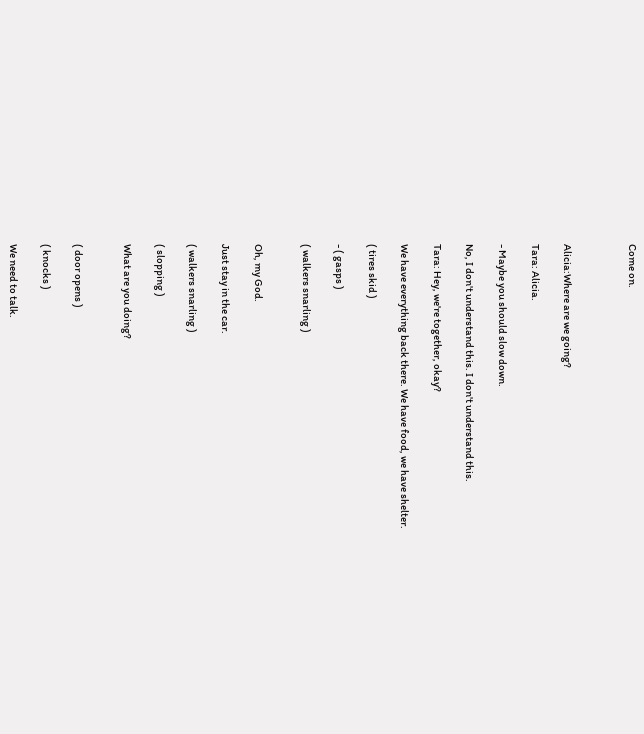Come on.



Alicia:Where are we going?

Tara: Alicia.

- Maybe you should slow down.

No, I don't understand this. I don't understand this.

Tara: Hey, we're together, okay?

We have everything back there. We have food, we have shelter.

( tires skid )

- ( gasps )

( walkers snarling )


Oh, my God.

Just stay in the car.

( walkers snarling )

( slopping )

What are you doing?


( door opens )

( knocks )

We need to talk.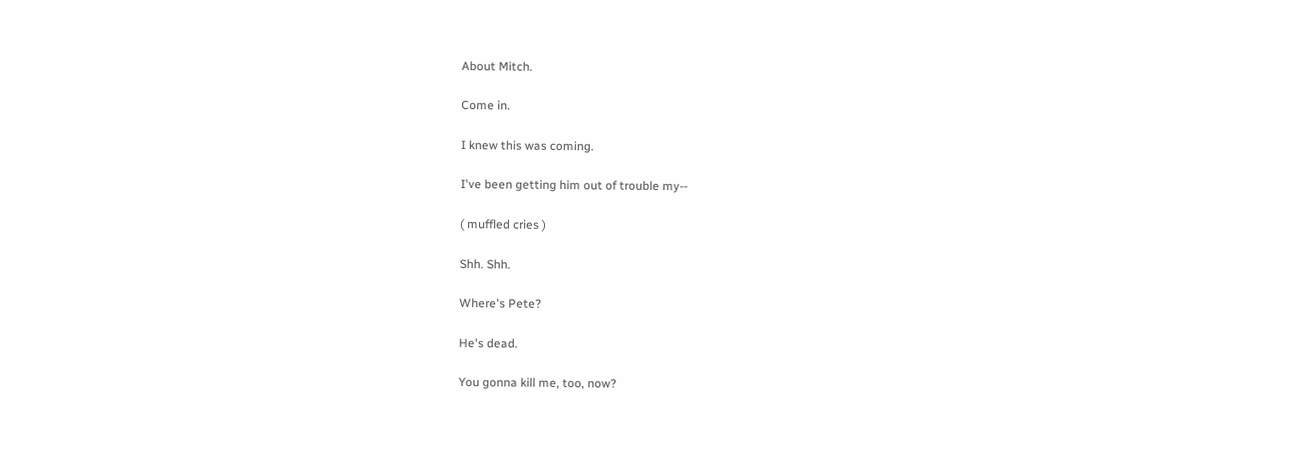About Mitch.

Come in.

I knew this was coming.

I've been getting him out of trouble my--

( muffled cries )

Shh. Shh.

Where's Pete?

He's dead.

You gonna kill me, too, now?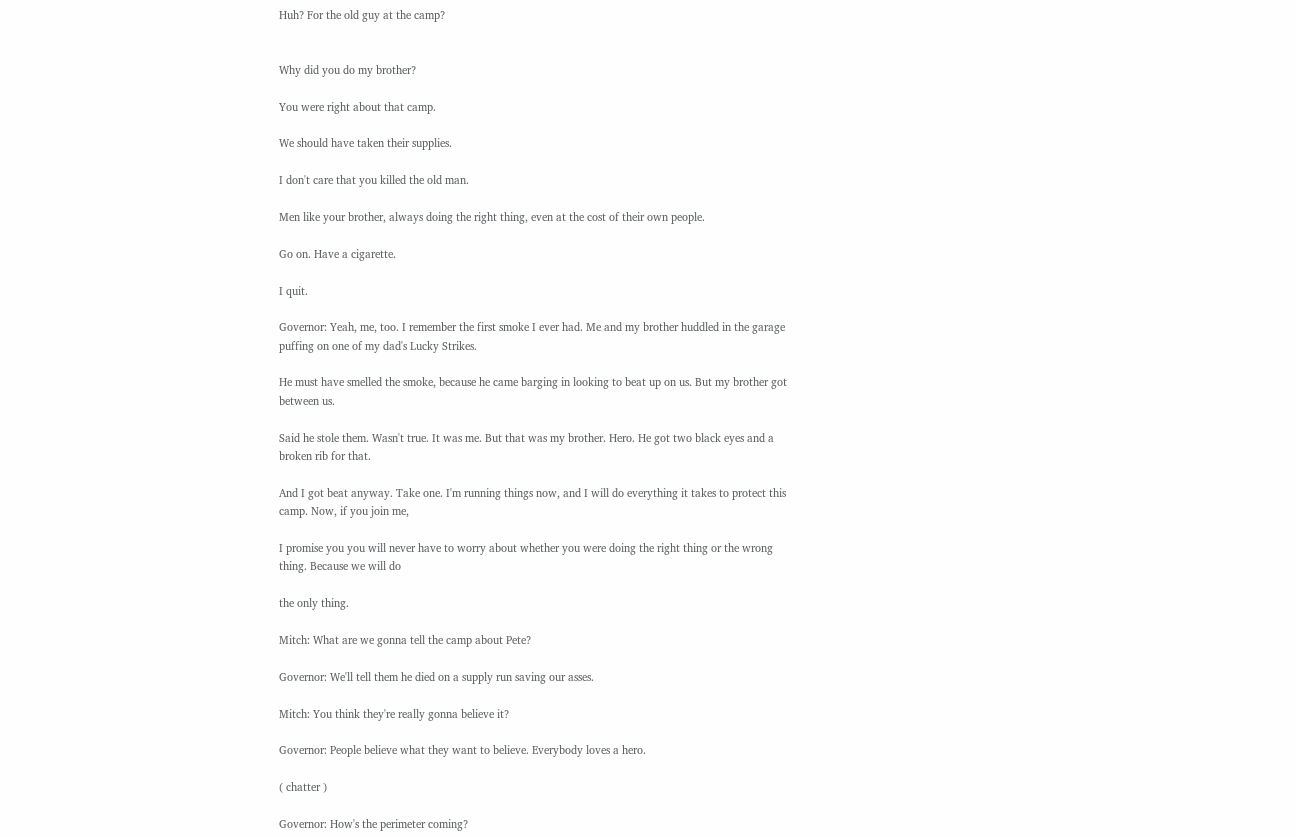Huh? For the old guy at the camp?


Why did you do my brother?

You were right about that camp.

We should have taken their supplies.

I don't care that you killed the old man.

Men like your brother, always doing the right thing, even at the cost of their own people.

Go on. Have a cigarette.

I quit.

Governor: Yeah, me, too. I remember the first smoke I ever had. Me and my brother huddled in the garage puffing on one of my dad's Lucky Strikes.

He must have smelled the smoke, because he came barging in looking to beat up on us. But my brother got between us.

Said he stole them. Wasn't true. It was me. But that was my brother. Hero. He got two black eyes and a broken rib for that.

And I got beat anyway. Take one. I'm running things now, and I will do everything it takes to protect this camp. Now, if you join me,

I promise you you will never have to worry about whether you were doing the right thing or the wrong thing. Because we will do

the only thing.

Mitch: What are we gonna tell the camp about Pete?

Governor: We'll tell them he died on a supply run saving our asses.

Mitch: You think they're really gonna believe it?

Governor: People believe what they want to believe. Everybody loves a hero.

( chatter )

Governor: How's the perimeter coming?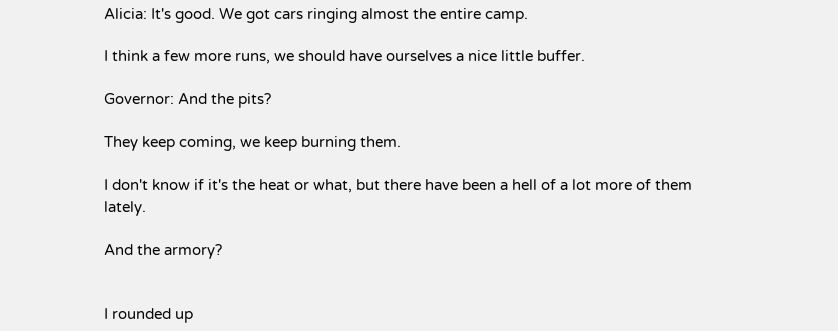Alicia: It's good. We got cars ringing almost the entire camp.

I think a few more runs, we should have ourselves a nice little buffer.

Governor: And the pits?

They keep coming, we keep burning them.

I don't know if it's the heat or what, but there have been a hell of a lot more of them lately.

And the armory?


I rounded up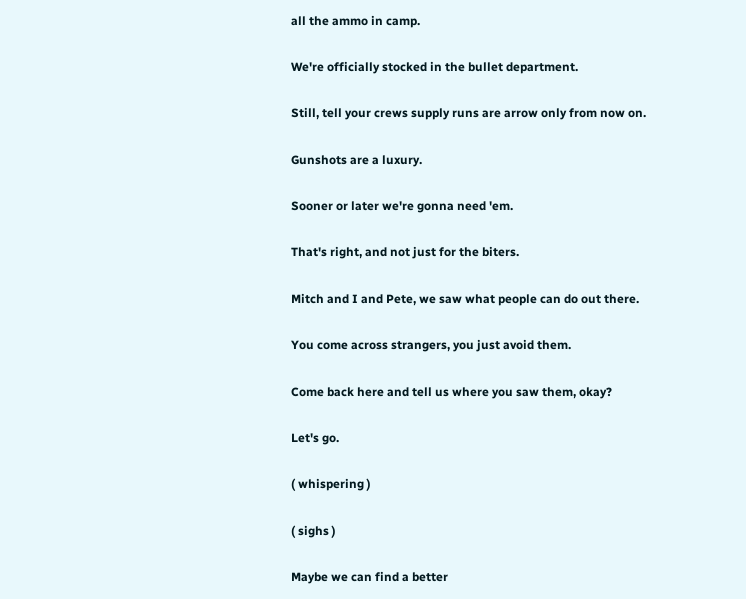all the ammo in camp.

We're officially stocked in the bullet department.

Still, tell your crews supply runs are arrow only from now on.

Gunshots are a luxury.

Sooner or later we're gonna need 'em.

That's right, and not just for the biters.

Mitch and I and Pete, we saw what people can do out there.

You come across strangers, you just avoid them.

Come back here and tell us where you saw them, okay?

Let's go.

( whispering )

( sighs )

Maybe we can find a better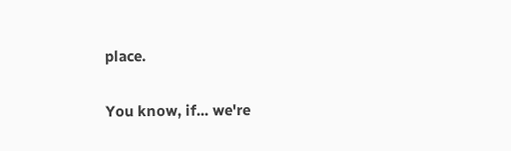place.

You know, if... we're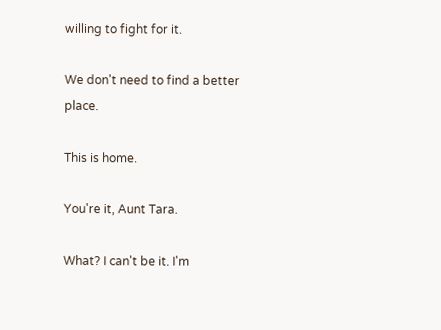willing to fight for it.

We don't need to find a better place.

This is home.

You're it, Aunt Tara.

What? I can't be it. I'm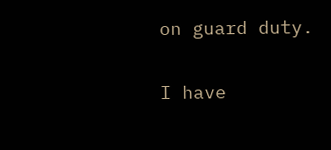on guard duty.

I have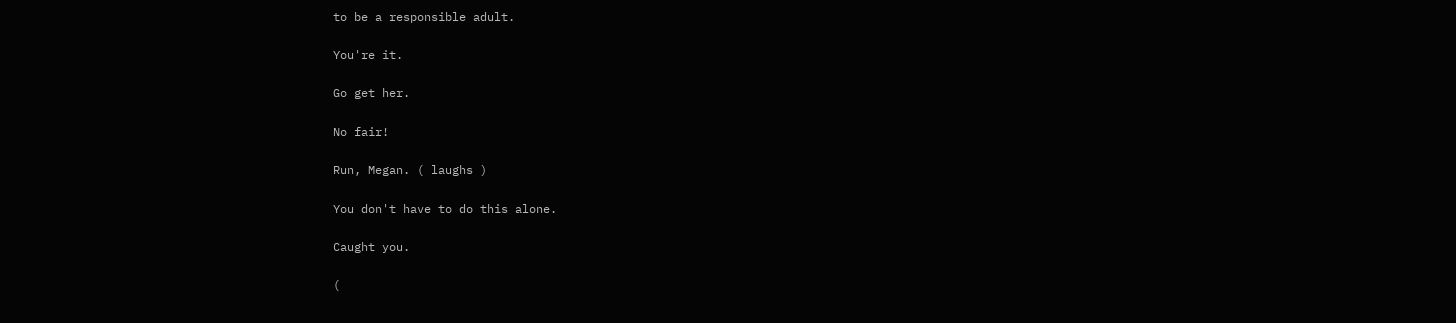to be a responsible adult.

You're it.

Go get her.

No fair!

Run, Megan. ( laughs )

You don't have to do this alone.

Caught you.

(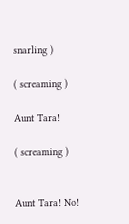snarling )

( screaming )

Aunt Tara!

( screaming )


Aunt Tara! No!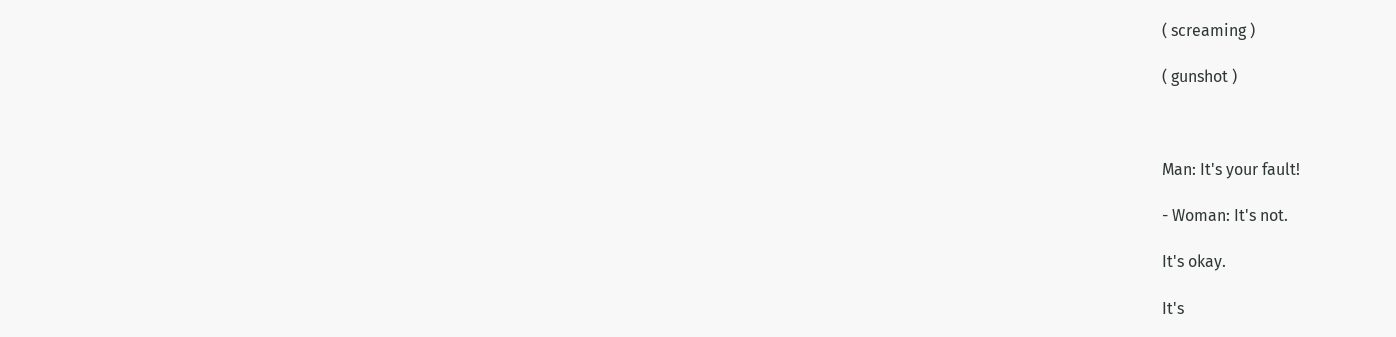( screaming )

( gunshot )



Man: It's your fault!

- Woman: It's not.

It's okay.

It's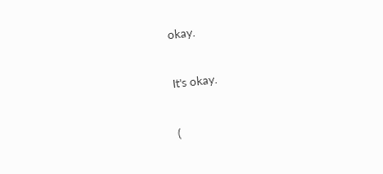okay.

It's okay.

(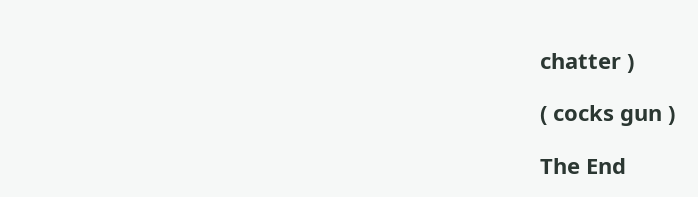chatter )

( cocks gun )

The End